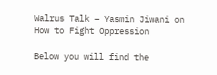Walrus Talk – Yasmin Jiwani on How to Fight Oppression

Below you will find the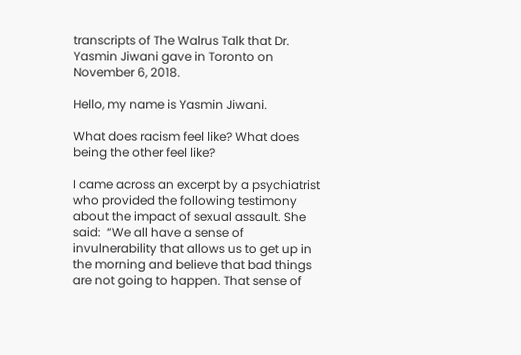transcripts of The Walrus Talk that Dr. Yasmin Jiwani gave in Toronto on November 6, 2018.

Hello, my name is Yasmin Jiwani.

What does racism feel like? What does being the other feel like?

I came across an excerpt by a psychiatrist who provided the following testimony about the impact of sexual assault. She said:  “We all have a sense of invulnerability that allows us to get up in the morning and believe that bad things are not going to happen. That sense of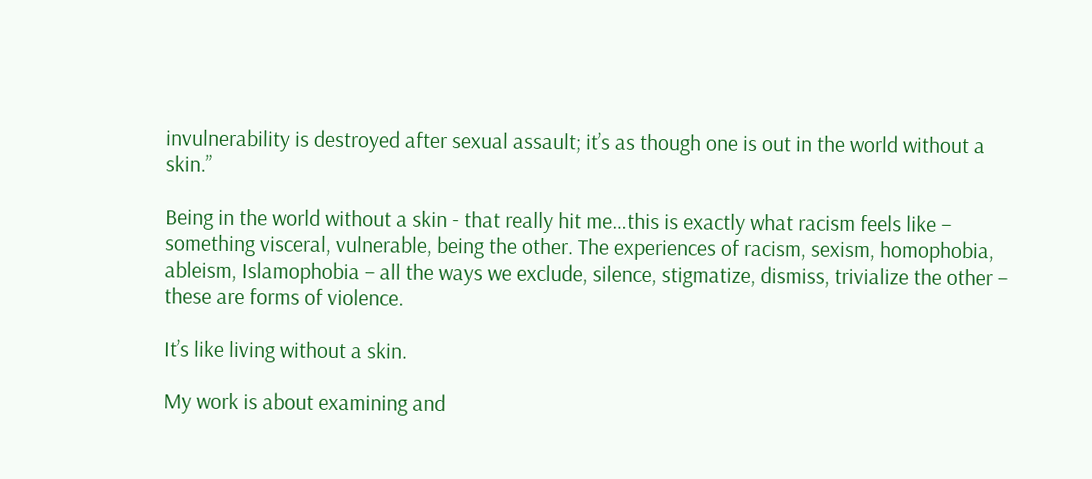invulnerability is destroyed after sexual assault; it’s as though one is out in the world without a skin.”

Being in the world without a skin - that really hit me…this is exactly what racism feels like – something visceral, vulnerable, being the other. The experiences of racism, sexism, homophobia, ableism, Islamophobia – all the ways we exclude, silence, stigmatize, dismiss, trivialize the other – these are forms of violence.

It’s like living without a skin.

My work is about examining and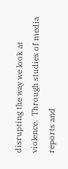disrupting the way we look at violence.  Through studies of media reports and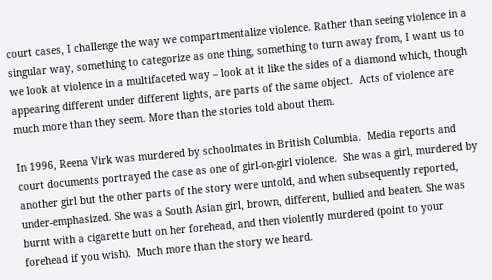court cases, I challenge the way we compartmentalize violence. Rather than seeing violence in a singular way, something to categorize as one thing, something to turn away from, I want us to we look at violence in a multifaceted way – look at it like the sides of a diamond which, though appearing different under different lights, are parts of the same object.  Acts of violence are much more than they seem. More than the stories told about them.

In 1996, Reena Virk was murdered by schoolmates in British Columbia.  Media reports and court documents portrayed the case as one of girl-on-girl violence.  She was a girl, murdered by another girl but the other parts of the story were untold, and when subsequently reported, under-emphasized. She was a South Asian girl, brown, different, bullied and beaten. She was burnt with a cigarette butt on her forehead, and then violently murdered (point to your forehead if you wish).  Much more than the story we heard.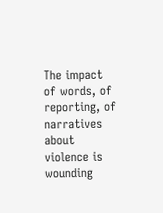The impact of words, of reporting, of narratives about violence is wounding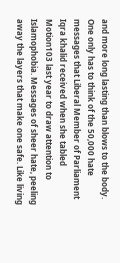and more long lasting than blows to the body. One only has to think of the 50,000 hate messages that Liberal Member of Parliament Iqra khalid received when she tabled Motion103 last year to draw attention to Islamophobia. Messages of sheer hate, peeling away the layers that make one safe. Like living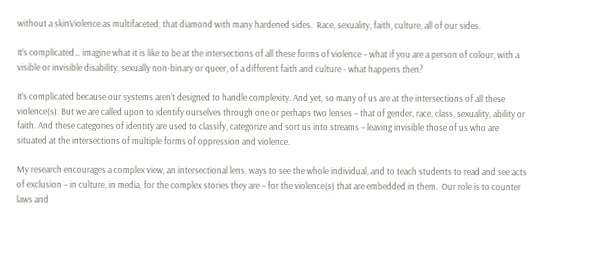without a skinViolence as multifaceted, that diamond with many hardened sides.  Race, sexuality, faith, culture, all of our sides.

It’s complicated… imagine what it is like to be at the intersections of all these forms of violence – what if you are a person of colour, with a visible or invisible disability, sexually non-binary or queer, of a different faith and culture - what happens then?

It’s complicated because our systems aren’t designed to handle complexity. And yet, so many of us are at the intersections of all these violence(s). But we are called upon to identify ourselves through one or perhaps two lenses – that of gender, race, class, sexuality, ability or faith. And these categories of identity are used to classify, categorize and sort us into streams – leaving invisible those of us who are situated at the intersections of multiple forms of oppression and violence.

My research encourages a complex view, an intersectional lens, ways to see the whole individual, and to teach students to read and see acts of exclusion – in culture, in media, for the complex stories they are – for the violence(s) that are embedded in them.  Our role is to counter laws and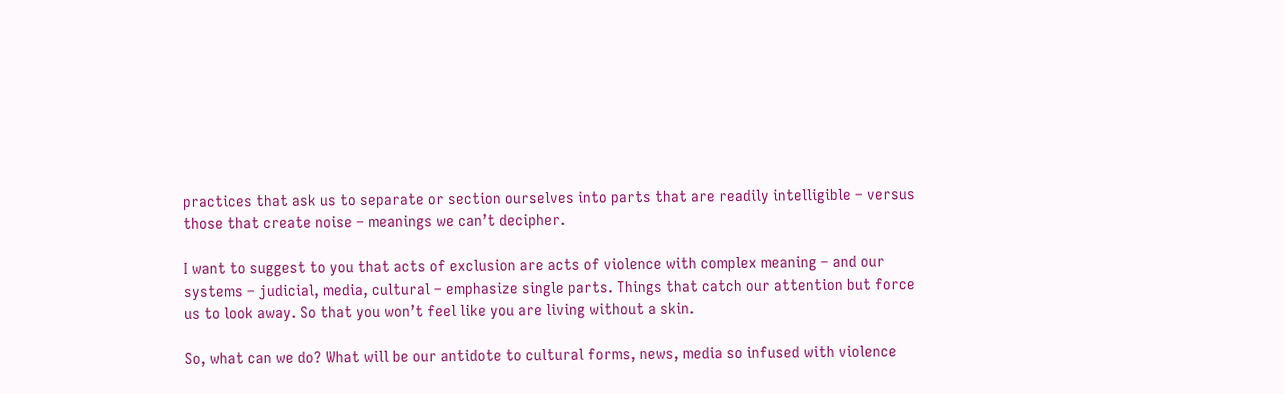practices that ask us to separate or section ourselves into parts that are readily intelligible – versus those that create noise – meanings we can’t decipher.

I want to suggest to you that acts of exclusion are acts of violence with complex meaning – and our systems – judicial, media, cultural – emphasize single parts. Things that catch our attention but force us to look away. So that you won’t feel like you are living without a skin.

So, what can we do? What will be our antidote to cultural forms, news, media so infused with violence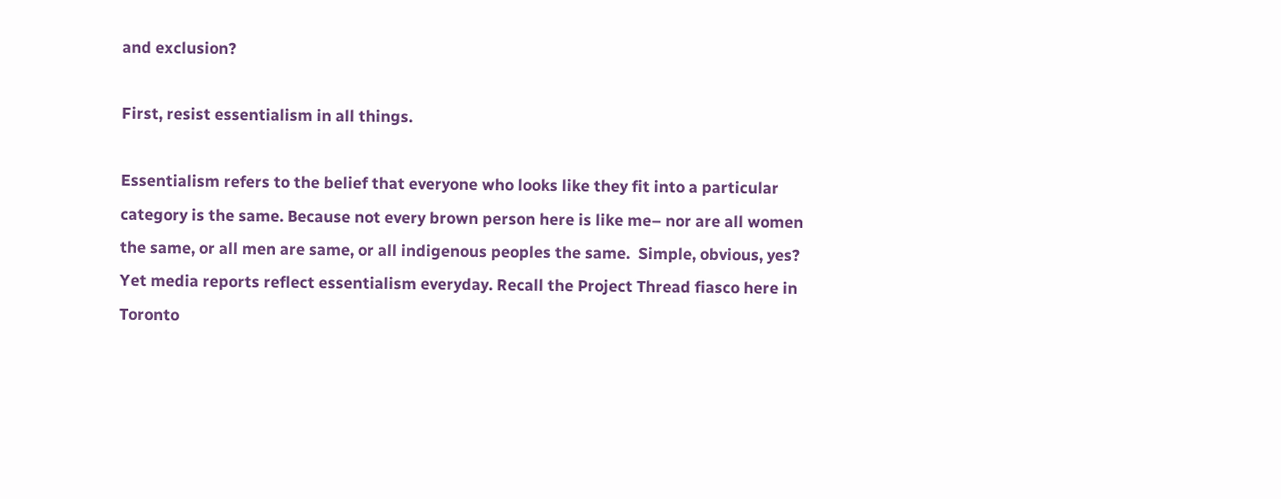and exclusion?

First, resist essentialism in all things.

Essentialism refers to the belief that everyone who looks like they fit into a particular category is the same. Because not every brown person here is like me– nor are all women the same, or all men are same, or all indigenous peoples the same.  Simple, obvious, yes? Yet media reports reflect essentialism everyday. Recall the Project Thread fiasco here in Toronto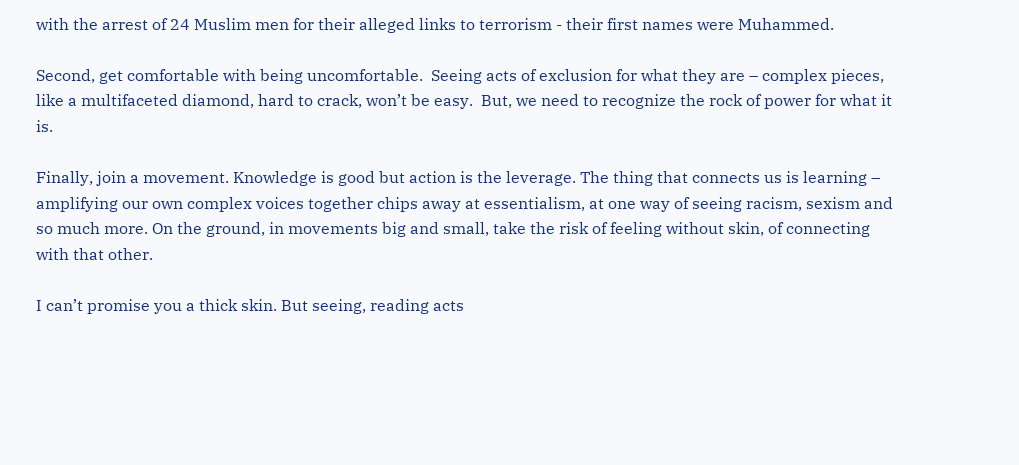with the arrest of 24 Muslim men for their alleged links to terrorism - their first names were Muhammed.

Second, get comfortable with being uncomfortable.  Seeing acts of exclusion for what they are – complex pieces, like a multifaceted diamond, hard to crack, won’t be easy.  But, we need to recognize the rock of power for what it is.

Finally, join a movement. Knowledge is good but action is the leverage. The thing that connects us is learning – amplifying our own complex voices together chips away at essentialism, at one way of seeing racism, sexism and so much more. On the ground, in movements big and small, take the risk of feeling without skin, of connecting with that other.

I can’t promise you a thick skin. But seeing, reading acts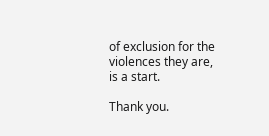of exclusion for the violences they are, is a start.

Thank you.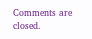Comments are closed.